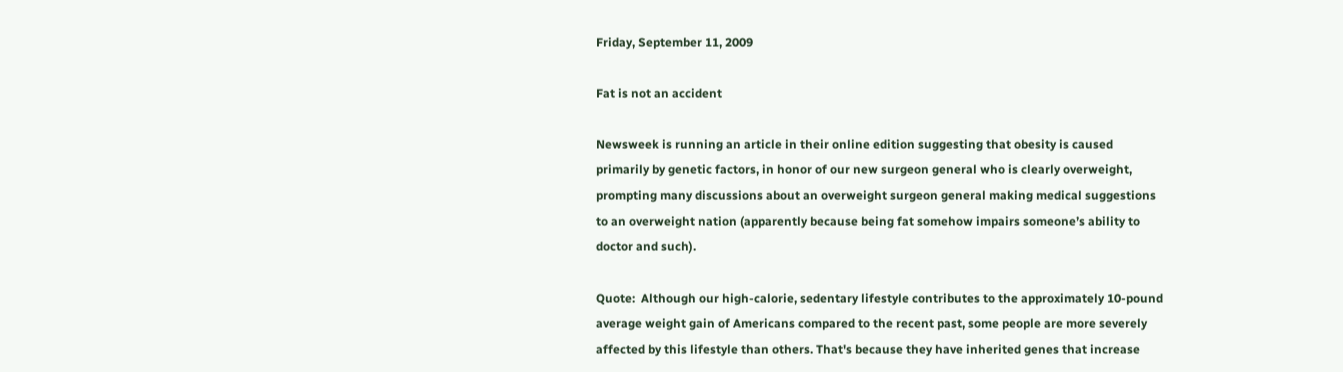Friday, September 11, 2009

Fat is not an accident

Newsweek is running an article in their online edition suggesting that obesity is caused primarily by genetic factors, in honor of our new surgeon general who is clearly overweight, prompting many discussions about an overweight surgeon general making medical suggestions to an overweight nation (apparently because being fat somehow impairs someone’s ability to doctor and such).

Quote:  Although our high-calorie, sedentary lifestyle contributes to the approximately 10-pound average weight gain of Americans compared to the recent past, some people are more severely affected by this lifestyle than others. That's because they have inherited genes that increase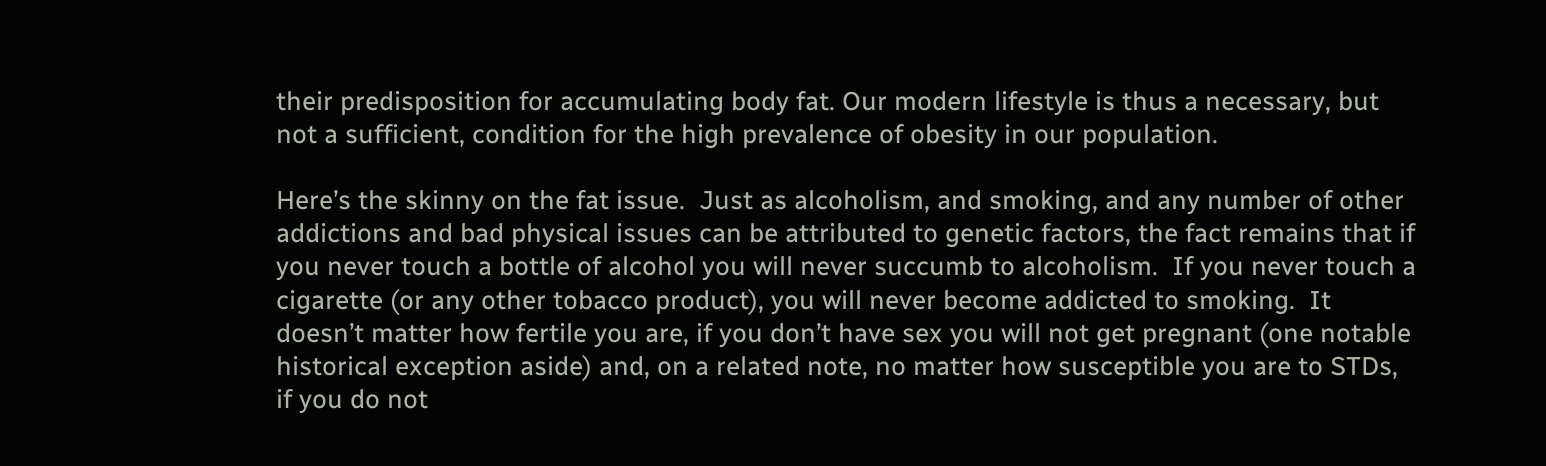their predisposition for accumulating body fat. Our modern lifestyle is thus a necessary, but not a sufficient, condition for the high prevalence of obesity in our population.

Here’s the skinny on the fat issue.  Just as alcoholism, and smoking, and any number of other addictions and bad physical issues can be attributed to genetic factors, the fact remains that if you never touch a bottle of alcohol you will never succumb to alcoholism.  If you never touch a cigarette (or any other tobacco product), you will never become addicted to smoking.  It doesn’t matter how fertile you are, if you don’t have sex you will not get pregnant (one notable historical exception aside) and, on a related note, no matter how susceptible you are to STDs, if you do not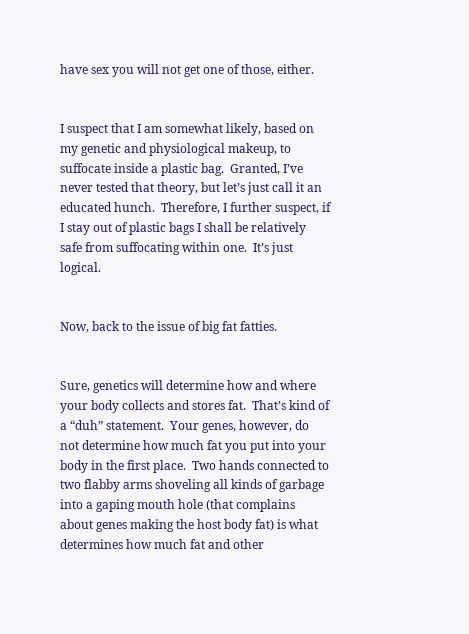have sex you will not get one of those, either.


I suspect that I am somewhat likely, based on my genetic and physiological makeup, to suffocate inside a plastic bag.  Granted, I’ve never tested that theory, but let’s just call it an educated hunch.  Therefore, I further suspect, if I stay out of plastic bags I shall be relatively safe from suffocating within one.  It’s just logical.


Now, back to the issue of big fat fatties.


Sure, genetics will determine how and where your body collects and stores fat.  That’s kind of a “duh” statement.  Your genes, however, do not determine how much fat you put into your body in the first place.  Two hands connected to two flabby arms shoveling all kinds of garbage into a gaping mouth hole (that complains about genes making the host body fat) is what determines how much fat and other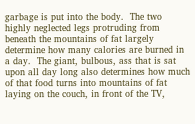garbage is put into the body.  The two highly neglected legs protruding from beneath the mountains of fat largely determine how many calories are burned in a day.  The giant, bulbous, ass that is sat upon all day long also determines how much of that food turns into mountains of fat laying on the couch, in front of the TV,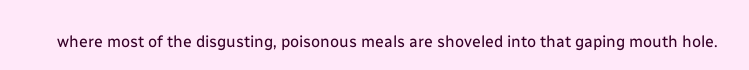where most of the disgusting, poisonous meals are shoveled into that gaping mouth hole.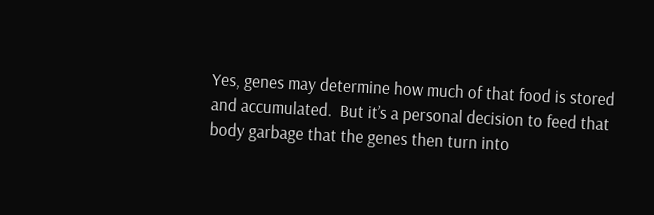Yes, genes may determine how much of that food is stored and accumulated.  But it’s a personal decision to feed that body garbage that the genes then turn into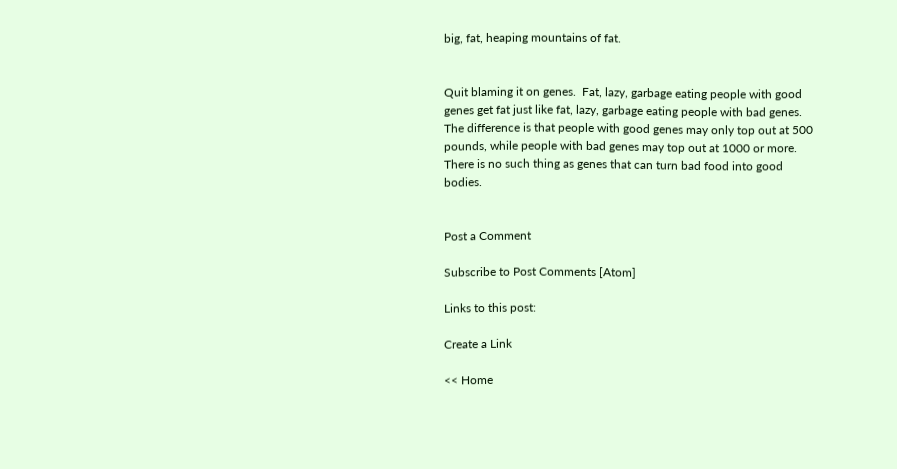big, fat, heaping mountains of fat.


Quit blaming it on genes.  Fat, lazy, garbage eating people with good genes get fat just like fat, lazy, garbage eating people with bad genes.  The difference is that people with good genes may only top out at 500 pounds, while people with bad genes may top out at 1000 or more.  There is no such thing as genes that can turn bad food into good bodies.


Post a Comment

Subscribe to Post Comments [Atom]

Links to this post:

Create a Link

<< Home